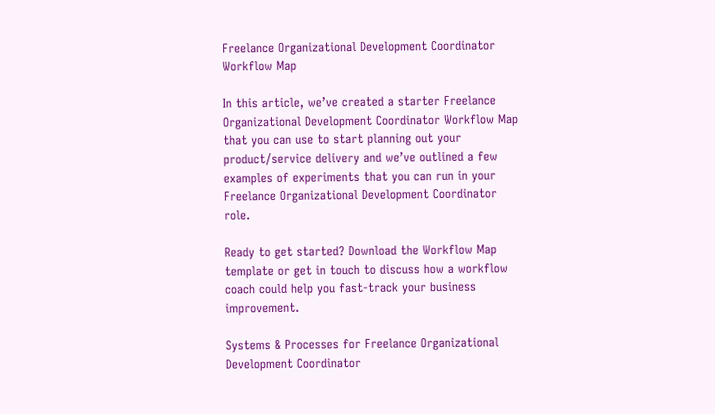Freelance Organizational Development Coordinator Workflow Map

In this article, we’ve created a starter Freelance Organizational Development Coordinator Workflow Map that you can use to start planning out your product/service delivery and we’ve outlined a few examples of experiments that you can run in your Freelance Organizational Development Coordinator role.

Ready to get started? Download the Workflow Map template or get in touch to discuss how a workflow coach could help you fast-track your business improvement.

Systems & Processes for Freelance Organizational Development Coordinator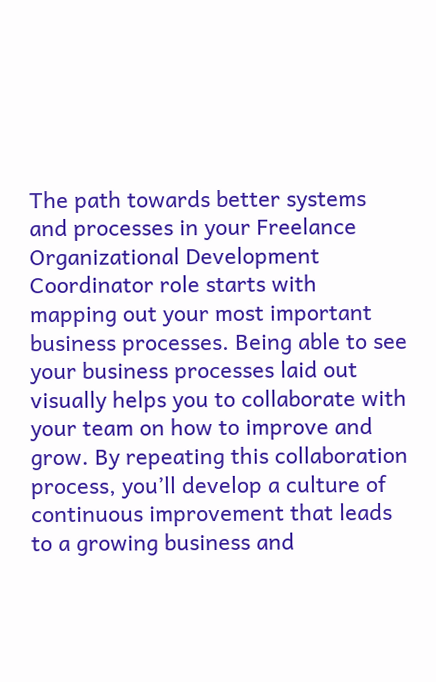The path towards better systems and processes in your Freelance Organizational Development Coordinator role starts with mapping out your most important business processes. Being able to see your business processes laid out visually helps you to collaborate with your team on how to improve and grow. By repeating this collaboration process, you’ll develop a culture of continuous improvement that leads to a growing business and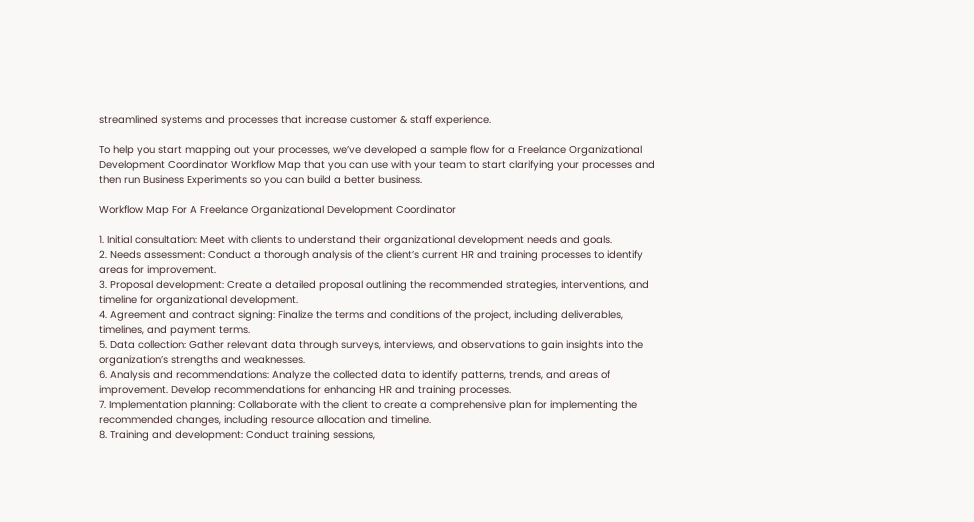streamlined systems and processes that increase customer & staff experience.

To help you start mapping out your processes, we’ve developed a sample flow for a Freelance Organizational Development Coordinator Workflow Map that you can use with your team to start clarifying your processes and then run Business Experiments so you can build a better business.

Workflow Map For A Freelance Organizational Development Coordinator

1. Initial consultation: Meet with clients to understand their organizational development needs and goals.
2. Needs assessment: Conduct a thorough analysis of the client’s current HR and training processes to identify areas for improvement.
3. Proposal development: Create a detailed proposal outlining the recommended strategies, interventions, and timeline for organizational development.
4. Agreement and contract signing: Finalize the terms and conditions of the project, including deliverables, timelines, and payment terms.
5. Data collection: Gather relevant data through surveys, interviews, and observations to gain insights into the organization’s strengths and weaknesses.
6. Analysis and recommendations: Analyze the collected data to identify patterns, trends, and areas of improvement. Develop recommendations for enhancing HR and training processes.
7. Implementation planning: Collaborate with the client to create a comprehensive plan for implementing the recommended changes, including resource allocation and timeline.
8. Training and development: Conduct training sessions,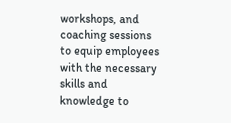workshops, and coaching sessions to equip employees with the necessary skills and knowledge to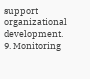support organizational development.
9. Monitoring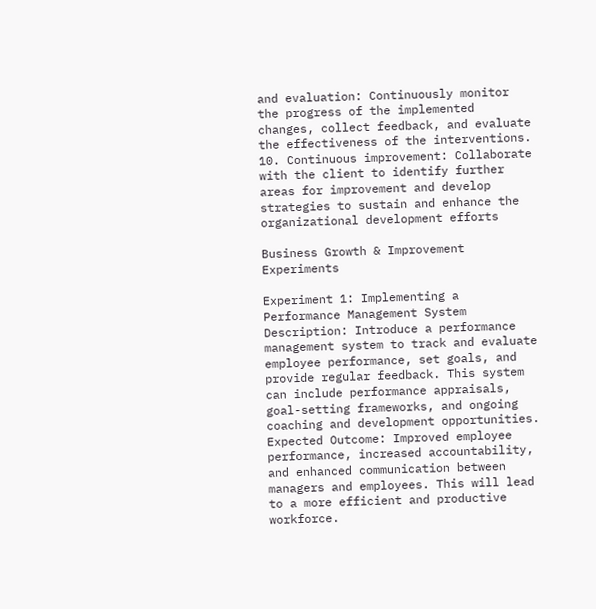and evaluation: Continuously monitor the progress of the implemented changes, collect feedback, and evaluate the effectiveness of the interventions.
10. Continuous improvement: Collaborate with the client to identify further areas for improvement and develop strategies to sustain and enhance the organizational development efforts

Business Growth & Improvement Experiments

Experiment 1: Implementing a Performance Management System
Description: Introduce a performance management system to track and evaluate employee performance, set goals, and provide regular feedback. This system can include performance appraisals, goal-setting frameworks, and ongoing coaching and development opportunities.
Expected Outcome: Improved employee performance, increased accountability, and enhanced communication between managers and employees. This will lead to a more efficient and productive workforce.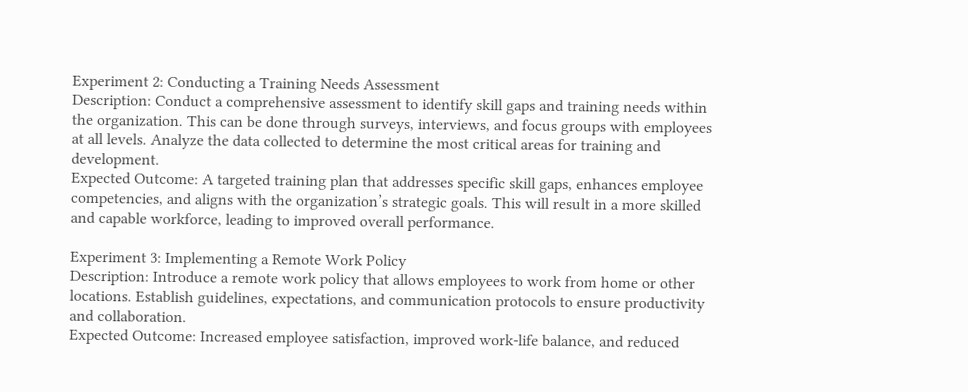Experiment 2: Conducting a Training Needs Assessment
Description: Conduct a comprehensive assessment to identify skill gaps and training needs within the organization. This can be done through surveys, interviews, and focus groups with employees at all levels. Analyze the data collected to determine the most critical areas for training and development.
Expected Outcome: A targeted training plan that addresses specific skill gaps, enhances employee competencies, and aligns with the organization’s strategic goals. This will result in a more skilled and capable workforce, leading to improved overall performance.

Experiment 3: Implementing a Remote Work Policy
Description: Introduce a remote work policy that allows employees to work from home or other locations. Establish guidelines, expectations, and communication protocols to ensure productivity and collaboration.
Expected Outcome: Increased employee satisfaction, improved work-life balance, and reduced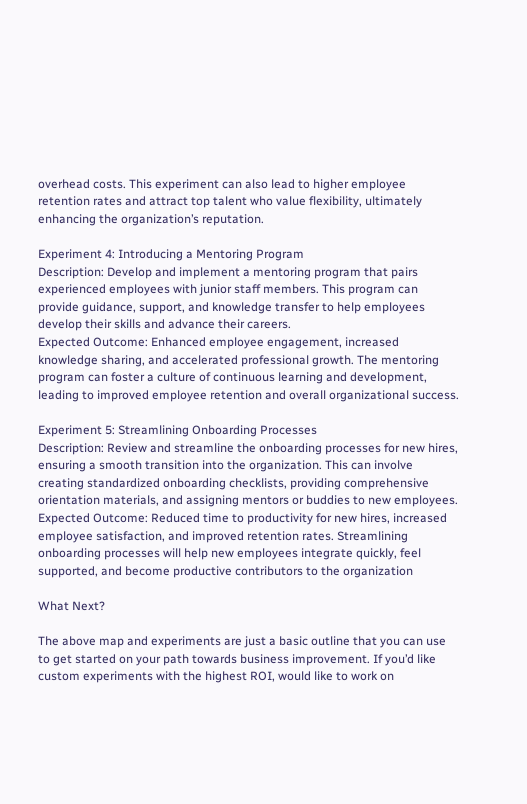overhead costs. This experiment can also lead to higher employee retention rates and attract top talent who value flexibility, ultimately enhancing the organization’s reputation.

Experiment 4: Introducing a Mentoring Program
Description: Develop and implement a mentoring program that pairs experienced employees with junior staff members. This program can provide guidance, support, and knowledge transfer to help employees develop their skills and advance their careers.
Expected Outcome: Enhanced employee engagement, increased knowledge sharing, and accelerated professional growth. The mentoring program can foster a culture of continuous learning and development, leading to improved employee retention and overall organizational success.

Experiment 5: Streamlining Onboarding Processes
Description: Review and streamline the onboarding processes for new hires, ensuring a smooth transition into the organization. This can involve creating standardized onboarding checklists, providing comprehensive orientation materials, and assigning mentors or buddies to new employees.
Expected Outcome: Reduced time to productivity for new hires, increased employee satisfaction, and improved retention rates. Streamlining onboarding processes will help new employees integrate quickly, feel supported, and become productive contributors to the organization

What Next?

The above map and experiments are just a basic outline that you can use to get started on your path towards business improvement. If you’d like custom experiments with the highest ROI, would like to work on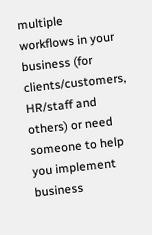multiple workflows in your business (for clients/customers, HR/staff and others) or need someone to help you implement business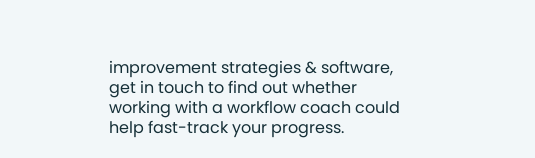improvement strategies & software, get in touch to find out whether working with a workflow coach could help fast-track your progress.